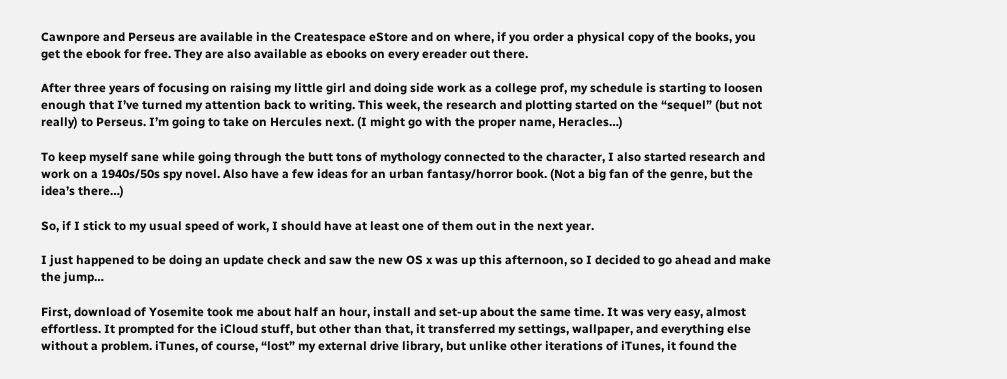Cawnpore and Perseus are available in the Createspace eStore and on where, if you order a physical copy of the books, you get the ebook for free. They are also available as ebooks on every ereader out there.

After three years of focusing on raising my little girl and doing side work as a college prof, my schedule is starting to loosen enough that I’ve turned my attention back to writing. This week, the research and plotting started on the “sequel” (but not really) to Perseus. I’m going to take on Hercules next. (I might go with the proper name, Heracles…)

To keep myself sane while going through the butt tons of mythology connected to the character, I also started research and work on a 1940s/50s spy novel. Also have a few ideas for an urban fantasy/horror book. (Not a big fan of the genre, but the idea’s there…)

So, if I stick to my usual speed of work, I should have at least one of them out in the next year.

I just happened to be doing an update check and saw the new OS x was up this afternoon, so I decided to go ahead and make the jump…

First, download of Yosemite took me about half an hour, install and set-up about the same time. It was very easy, almost effortless. It prompted for the iCloud stuff, but other than that, it transferred my settings, wallpaper, and everything else without a problem. iTunes, of course, “lost” my external drive library, but unlike other iterations of iTunes, it found the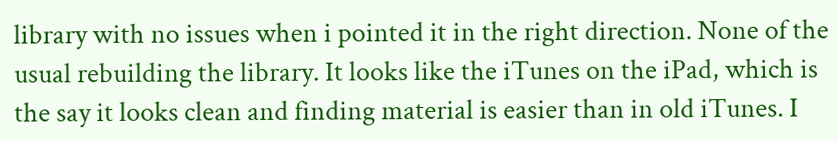library with no issues when i pointed it in the right direction. None of the usual rebuilding the library. It looks like the iTunes on the iPad, which is the say it looks clean and finding material is easier than in old iTunes. I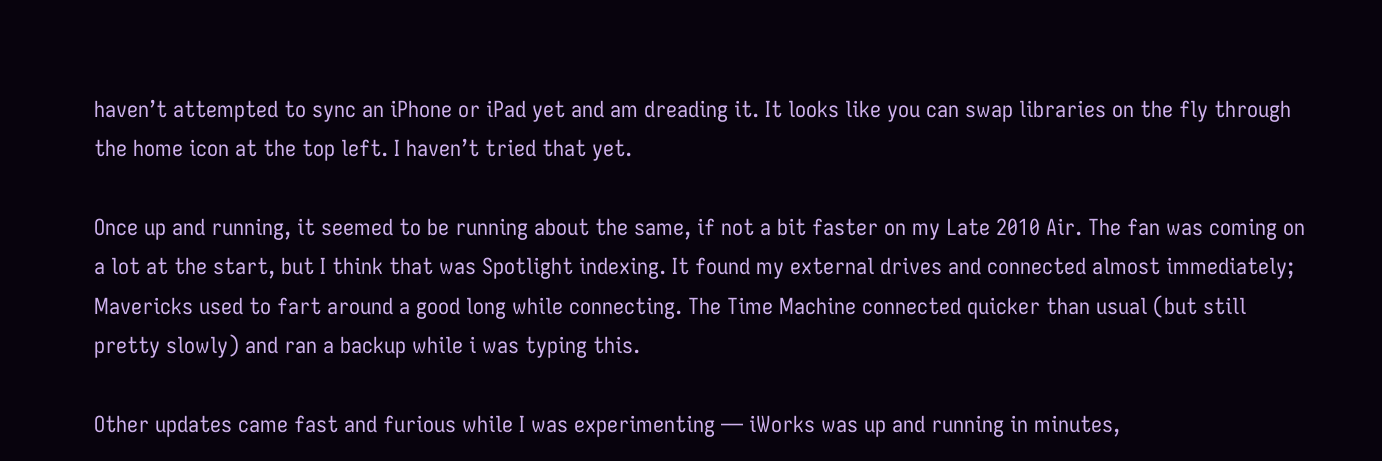haven’t attempted to sync an iPhone or iPad yet and am dreading it. It looks like you can swap libraries on the fly through the home icon at the top left. I haven’t tried that yet.

Once up and running, it seemed to be running about the same, if not a bit faster on my Late 2010 Air. The fan was coming on a lot at the start, but I think that was Spotlight indexing. It found my external drives and connected almost immediately; Mavericks used to fart around a good long while connecting. The Time Machine connected quicker than usual (but still pretty slowly) and ran a backup while i was typing this.

Other updates came fast and furious while I was experimenting — iWorks was up and running in minutes,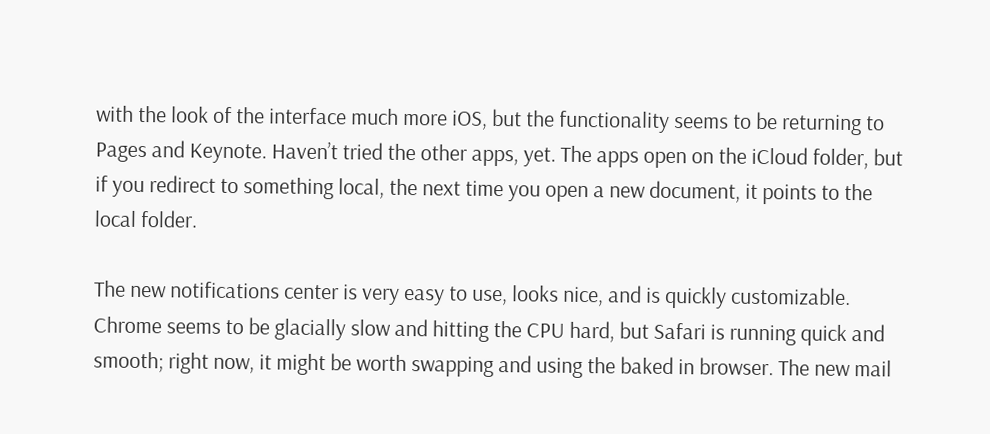with the look of the interface much more iOS, but the functionality seems to be returning to Pages and Keynote. Haven’t tried the other apps, yet. The apps open on the iCloud folder, but if you redirect to something local, the next time you open a new document, it points to the local folder.

The new notifications center is very easy to use, looks nice, and is quickly customizable. Chrome seems to be glacially slow and hitting the CPU hard, but Safari is running quick and smooth; right now, it might be worth swapping and using the baked in browser. The new mail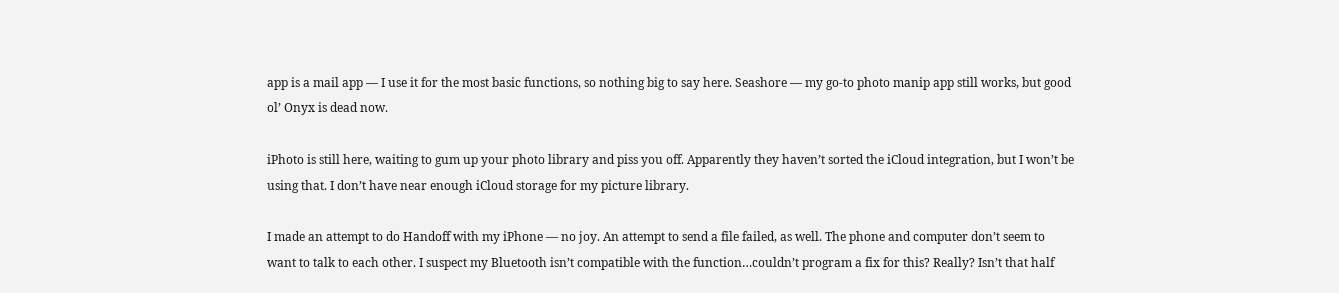app is a mail app — I use it for the most basic functions, so nothing big to say here. Seashore — my go-to photo manip app still works, but good ol’ Onyx is dead now.

iPhoto is still here, waiting to gum up your photo library and piss you off. Apparently they haven’t sorted the iCloud integration, but I won’t be using that. I don’t have near enough iCloud storage for my picture library.

I made an attempt to do Handoff with my iPhone — no joy. An attempt to send a file failed, as well. The phone and computer don’t seem to want to talk to each other. I suspect my Bluetooth isn’t compatible with the function…couldn’t program a fix for this? Really? Isn’t that half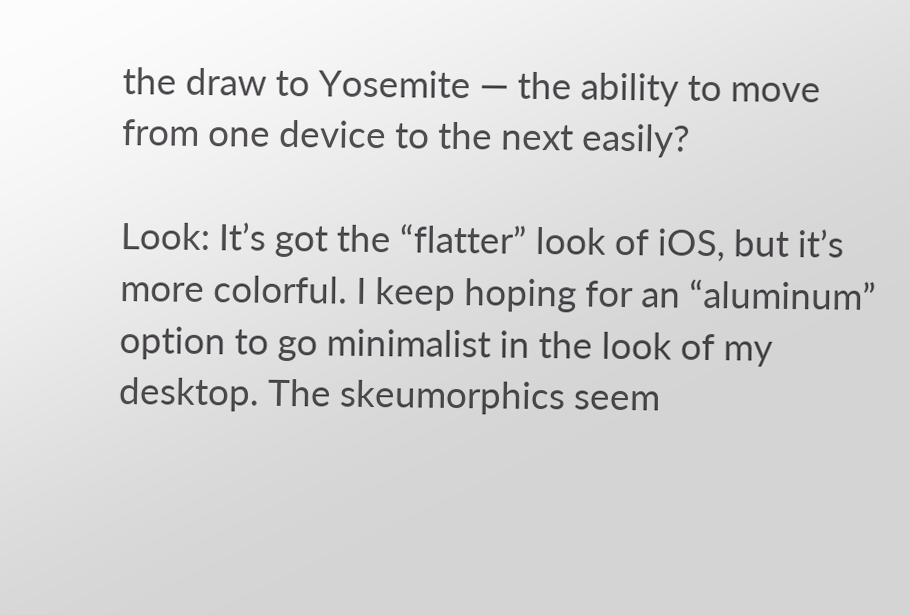the draw to Yosemite — the ability to move from one device to the next easily?

Look: It’s got the “flatter” look of iOS, but it’s more colorful. I keep hoping for an “aluminum” option to go minimalist in the look of my desktop. The skeumorphics seem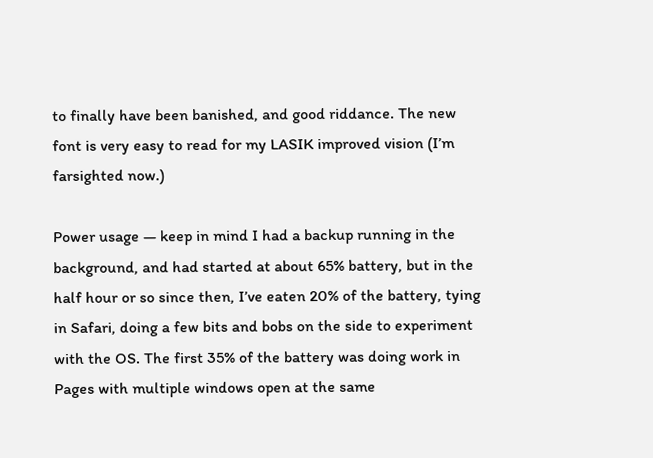to finally have been banished, and good riddance. The new font is very easy to read for my LASIK improved vision (I’m farsighted now.)

Power usage — keep in mind I had a backup running in the background, and had started at about 65% battery, but in the half hour or so since then, I’ve eaten 20% of the battery, tying in Safari, doing a few bits and bobs on the side to experiment with the OS. The first 35% of the battery was doing work in Pages with multiple windows open at the same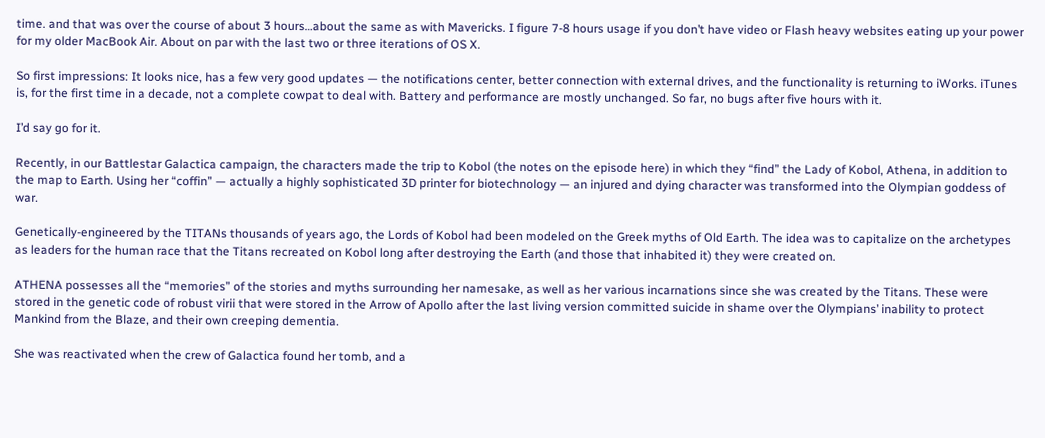time. and that was over the course of about 3 hours…about the same as with Mavericks. I figure 7-8 hours usage if you don’t have video or Flash heavy websites eating up your power for my older MacBook Air. About on par with the last two or three iterations of OS X.

So first impressions: It looks nice, has a few very good updates — the notifications center, better connection with external drives, and the functionality is returning to iWorks. iTunes is, for the first time in a decade, not a complete cowpat to deal with. Battery and performance are mostly unchanged. So far, no bugs after five hours with it.

I’d say go for it.

Recently, in our Battlestar Galactica campaign, the characters made the trip to Kobol (the notes on the episode here) in which they “find” the Lady of Kobol, Athena, in addition to the map to Earth. Using her “coffin” — actually a highly sophisticated 3D printer for biotechnology — an injured and dying character was transformed into the Olympian goddess of war.

Genetically-engineered by the TITANs thousands of years ago, the Lords of Kobol had been modeled on the Greek myths of Old Earth. The idea was to capitalize on the archetypes as leaders for the human race that the Titans recreated on Kobol long after destroying the Earth (and those that inhabited it) they were created on.

ATHENA possesses all the “memories” of the stories and myths surrounding her namesake, as well as her various incarnations since she was created by the Titans. These were stored in the genetic code of robust virii that were stored in the Arrow of Apollo after the last living version committed suicide in shame over the Olympians’ inability to protect Mankind from the Blaze, and their own creeping dementia.

She was reactivated when the crew of Galactica found her tomb, and a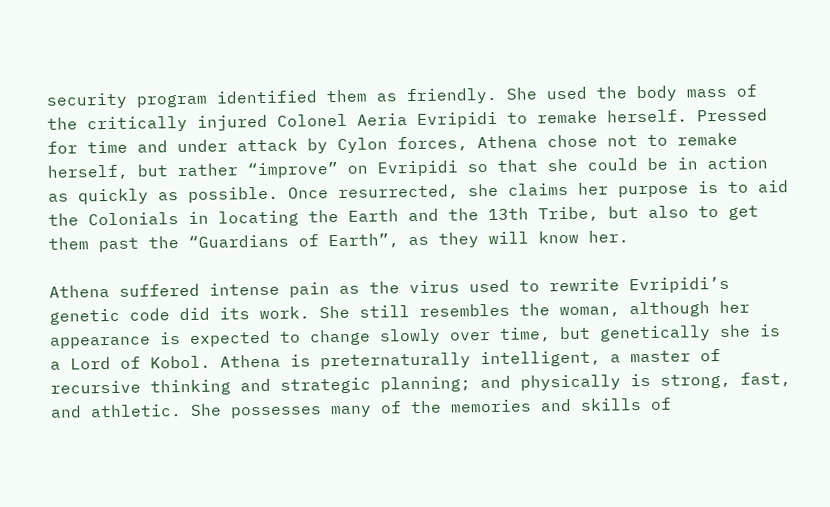security program identified them as friendly. She used the body mass of the critically injured Colonel Aeria Evripidi to remake herself. Pressed for time and under attack by Cylon forces, Athena chose not to remake herself, but rather “improve” on Evripidi so that she could be in action as quickly as possible. Once resurrected, she claims her purpose is to aid the Colonials in locating the Earth and the 13th Tribe, but also to get them past the “Guardians of Earth”, as they will know her.

Athena suffered intense pain as the virus used to rewrite Evripidi’s genetic code did its work. She still resembles the woman, although her appearance is expected to change slowly over time, but genetically she is a Lord of Kobol. Athena is preternaturally intelligent, a master of recursive thinking and strategic planning; and physically is strong, fast, and athletic. She possesses many of the memories and skills of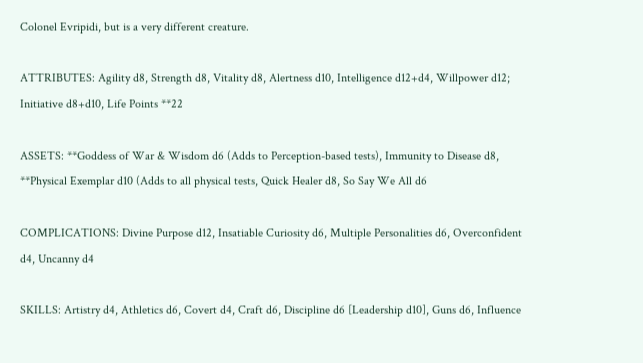Colonel Evripidi, but is a very different creature.

ATTRIBUTES: Agility d8, Strength d8, Vitality d8, Alertness d10, Intelligence d12+d4, Willpower d12; Initiative d8+d10, Life Points **22

ASSETS: **Goddess of War & Wisdom d6 (Adds to Perception-based tests), Immunity to Disease d8, **Physical Exemplar d10 (Adds to all physical tests, Quick Healer d8, So Say We All d6

COMPLICATIONS: Divine Purpose d12, Insatiable Curiosity d6, Multiple Personalities d6, Overconfident d4, Uncanny d4

SKILLS: Artistry d4, Athletics d6, Covert d4, Craft d6, Discipline d6 [Leadership d10], Guns d6, Influence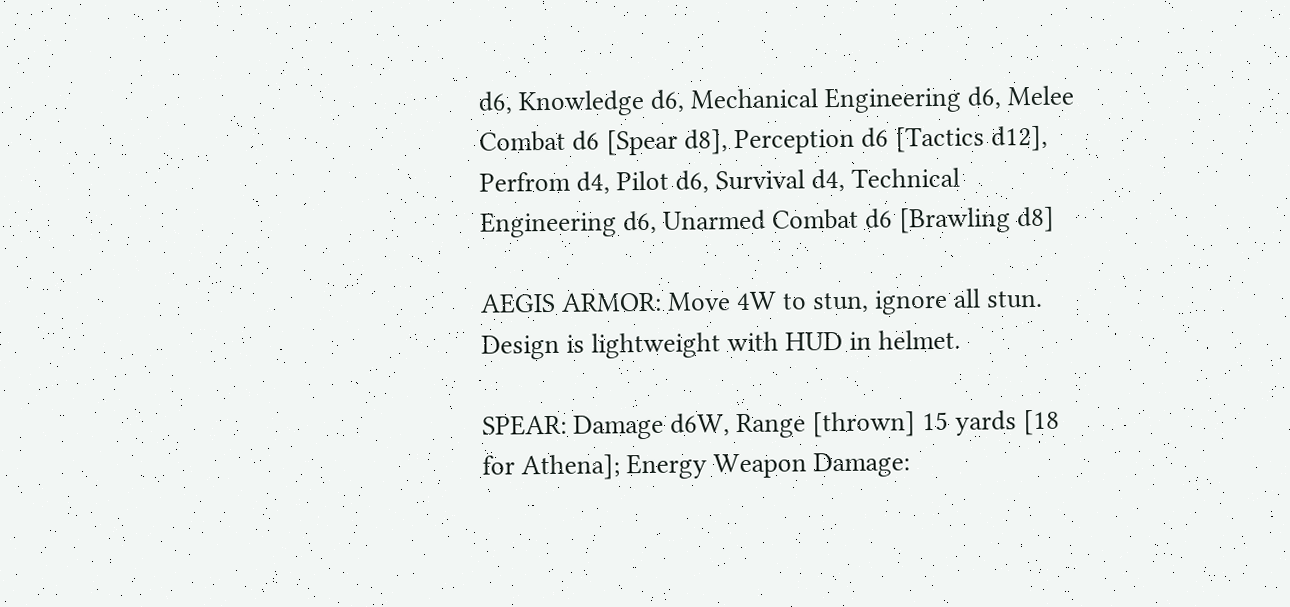d6, Knowledge d6, Mechanical Engineering d6, Melee Combat d6 [Spear d8], Perception d6 [Tactics d12], Perfrom d4, Pilot d6, Survival d4, Technical Engineering d6, Unarmed Combat d6 [Brawling d8]

AEGIS ARMOR: Move 4W to stun, ignore all stun. Design is lightweight with HUD in helmet.

SPEAR: Damage d6W, Range [thrown] 15 yards [18 for Athena]; Energy Weapon Damage: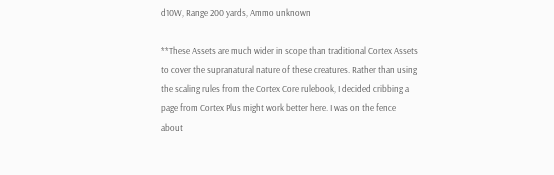d10W, Range 200 yards, Ammo unknown

**These Assets are much wider in scope than traditional Cortex Assets to cover the supranatural nature of these creatures. Rather than using the scaling rules from the Cortex Core rulebook, I decided cribbing a page from Cortex Plus might work better here. I was on the fence about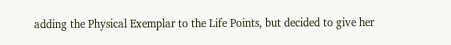adding the Physical Exemplar to the Life Points, but decided to give her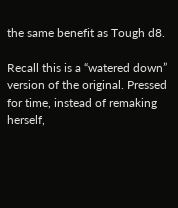the same benefit as Tough d8.

Recall this is a “watered down” version of the original. Pressed for time, instead of remaking herself,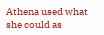Athena used what she could as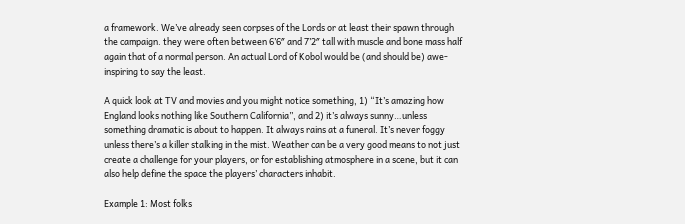a framework. We’ve already seen corpses of the Lords or at least their spawn through the campaign. they were often between 6’6″ and 7’2″ tall with muscle and bone mass half again that of a normal person. An actual Lord of Kobol would be (and should be) awe-inspiring to say the least.

A quick look at TV and movies and you might notice something, 1) “It’s amazing how England looks nothing like Southern California”, and 2) it’s always sunny…unless something dramatic is about to happen. It always rains at a funeral. It’s never foggy unless there’s a killer stalking in the mist. Weather can be a very good means to not just create a challenge for your players, or for establishing atmosphere in a scene, but it can also help define the space the players’ characters inhabit.

Example 1: Most folks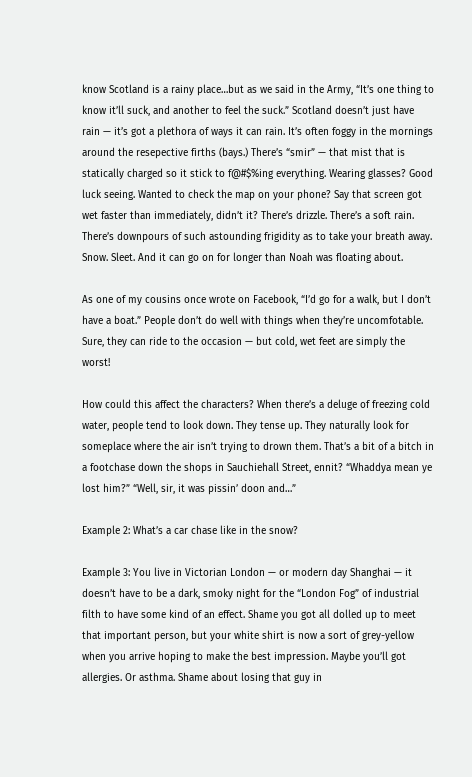know Scotland is a rainy place…but as we said in the Army, “It’s one thing to know it’ll suck, and another to feel the suck.” Scotland doesn’t just have rain — it’s got a plethora of ways it can rain. It’s often foggy in the mornings around the resepective firths (bays.) There’s “smir” — that mist that is statically charged so it stick to f@#$%ing everything. Wearing glasses? Good luck seeing. Wanted to check the map on your phone? Say that screen got wet faster than immediately, didn’t it? There’s drizzle. There’s a soft rain. There’s downpours of such astounding frigidity as to take your breath away. Snow. Sleet. And it can go on for longer than Noah was floating about.

As one of my cousins once wrote on Facebook, “I’d go for a walk, but I don’t have a boat.” People don’t do well with things when they’re uncomfotable. Sure, they can ride to the occasion — but cold, wet feet are simply the worst!

How could this affect the characters? When there’s a deluge of freezing cold water, people tend to look down. They tense up. They naturally look for someplace where the air isn’t trying to drown them. That’s a bit of a bitch in a footchase down the shops in Sauchiehall Street, ennit? “Whaddya mean ye lost him?” “Well, sir, it was pissin’ doon and…”

Example 2: What’s a car chase like in the snow?

Example 3: You live in Victorian London — or modern day Shanghai — it doesn’t have to be a dark, smoky night for the “London Fog” of industrial filth to have some kind of an effect. Shame you got all dolled up to meet that important person, but your white shirt is now a sort of grey-yellow when you arrive hoping to make the best impression. Maybe you’ll got allergies. Or asthma. Shame about losing that guy in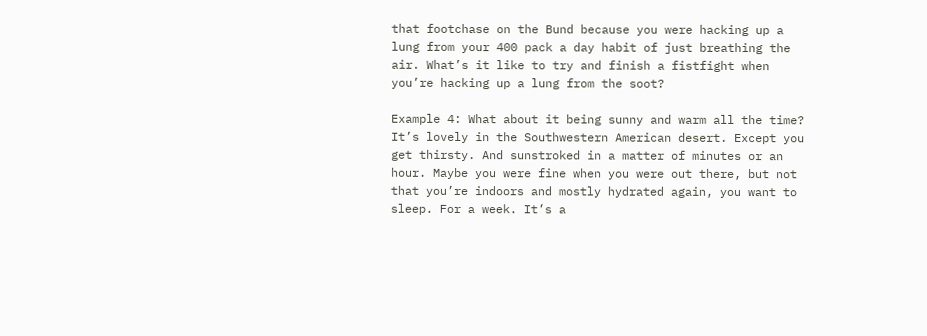that footchase on the Bund because you were hacking up a lung from your 400 pack a day habit of just breathing the air. What’s it like to try and finish a fistfight when you’re hacking up a lung from the soot?

Example 4: What about it being sunny and warm all the time? It’s lovely in the Southwestern American desert. Except you get thirsty. And sunstroked in a matter of minutes or an hour. Maybe you were fine when you were out there, but not that you’re indoors and mostly hydrated again, you want to sleep. For a week. It’s a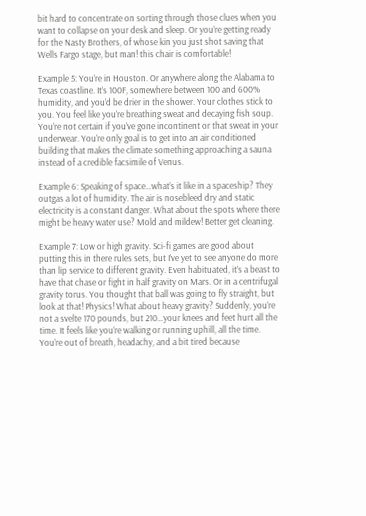bit hard to concentrate on sorting through those clues when you want to collapse on your desk and sleep. Or you’re getting ready for the Nasty Brothers, of whose kin you just shot saving that Wells Fargo stage, but man! this chair is comfortable!

Example 5: You’re in Houston. Or anywhere along the Alabama to Texas coastline. It’s 100F, somewhere between 100 and 600% humidity, and you’d be drier in the shower. Your clothes stick to you. You feel like you’re breathing sweat and decaying fish soup. You’re not certain if you’ve gone incontinent or that sweat in your underwear. You’re only goal is to get into an air conditioned building that makes the climate something approaching a sauna instead of a credible facsimile of Venus.

Example 6: Speaking of space…what’s it like in a spaceship? They outgas a lot of humidity. The air is nosebleed dry and static electricity is a constant danger. What about the spots where there might be heavy water use? Mold and mildew! Better get cleaning.

Example 7: Low or high gravity. Sci-fi games are good about putting this in there rules sets, but I’ve yet to see anyone do more than lip service to different gravity. Even habituated, it’s a beast to have that chase or fight in half gravity on Mars. Or in a centrifugal gravity torus. You thought that ball was going to fly straight, but look at that! Physics! What about heavy gravity? Suddenly, you’re not a svelte 170 pounds, but 210…your knees and feet hurt all the time. It feels like you’re walking or running uphill, all the time. You’re out of breath, headachy, and a bit tired because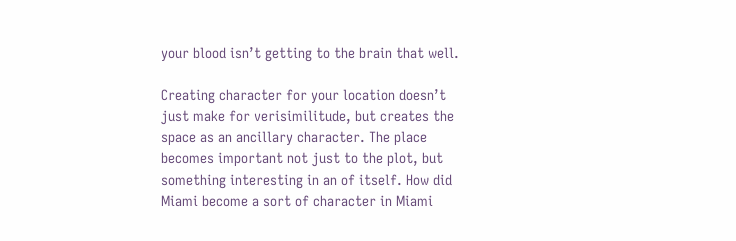your blood isn’t getting to the brain that well.

Creating character for your location doesn’t just make for verisimilitude, but creates the space as an ancillary character. The place becomes important not just to the plot, but something interesting in an of itself. How did Miami become a sort of character in Miami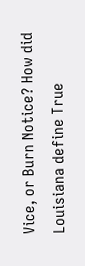Vice, or Burn Notice? How did Louisiana define True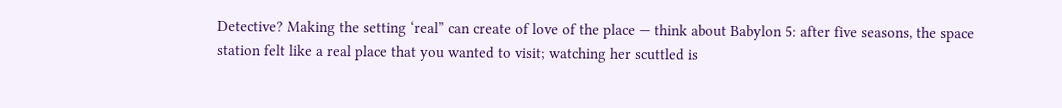Detective? Making the setting ‘real” can create of love of the place — think about Babylon 5: after five seasons, the space station felt like a real place that you wanted to visit; watching her scuttled is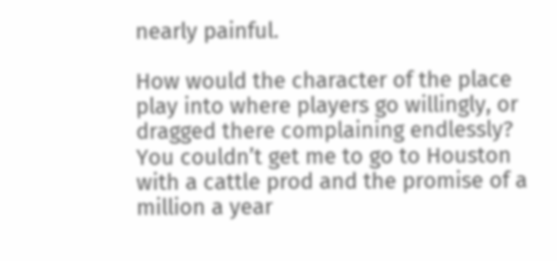nearly painful.

How would the character of the place play into where players go willingly, or dragged there complaining endlessly? You couldn’t get me to go to Houston with a cattle prod and the promise of a million a year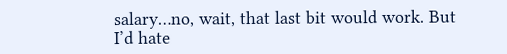salary…no, wait, that last bit would work. But I’d hate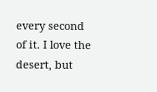every second of it. I love the desert, but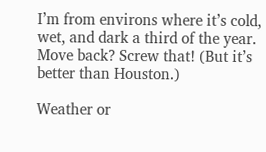I’m from environs where it’s cold, wet, and dark a third of the year. Move back? Screw that! (But it’s better than Houston.)

Weather or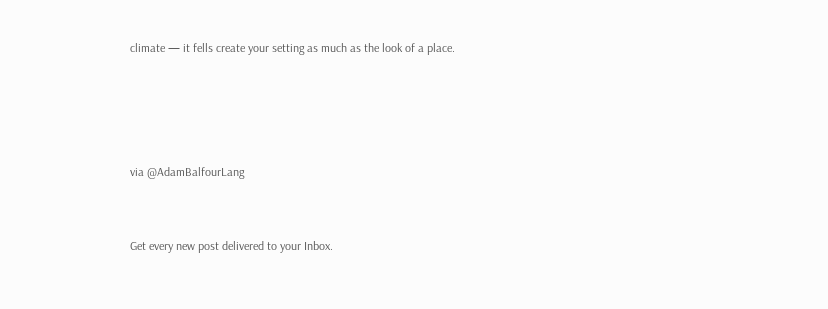climate — it fells create your setting as much as the look of a place.




via @AdamBalfourLang


Get every new post delivered to your Inbox.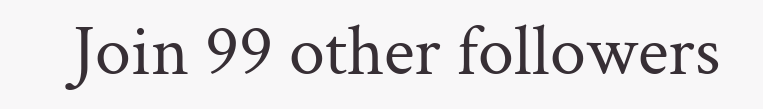Join 99 other followers